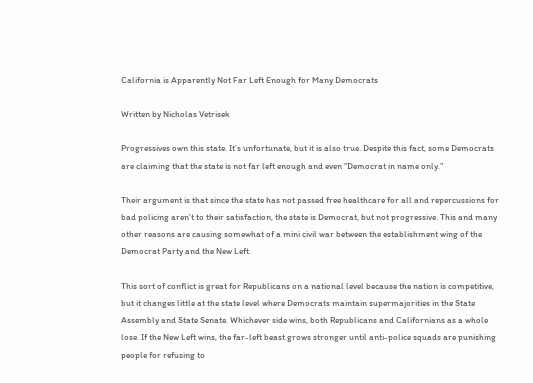California is Apparently Not Far Left Enough for Many Democrats

Written by Nicholas Vetrisek

Progressives own this state. It’s unfortunate, but it is also true. Despite this fact, some Democrats are claiming that the state is not far left enough and even “Democrat in name only.”

Their argument is that since the state has not passed free healthcare for all and repercussions for bad policing aren’t to their satisfaction, the state is Democrat, but not progressive. This and many other reasons are causing somewhat of a mini civil war between the establishment wing of the Democrat Party and the New Left.

This sort of conflict is great for Republicans on a national level because the nation is competitive, but it changes little at the state level where Democrats maintain supermajorities in the State Assembly and State Senate. Whichever side wins, both Republicans and Californians as a whole lose. If the New Left wins, the far-left beast grows stronger until anti-police squads are punishing people for refusing to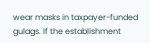wear masks in taxpayer-funded gulags. If the establishment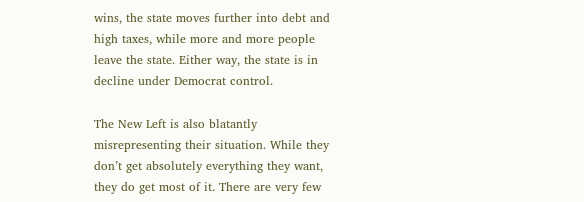wins, the state moves further into debt and high taxes, while more and more people leave the state. Either way, the state is in decline under Democrat control.

The New Left is also blatantly misrepresenting their situation. While they don’t get absolutely everything they want, they do get most of it. There are very few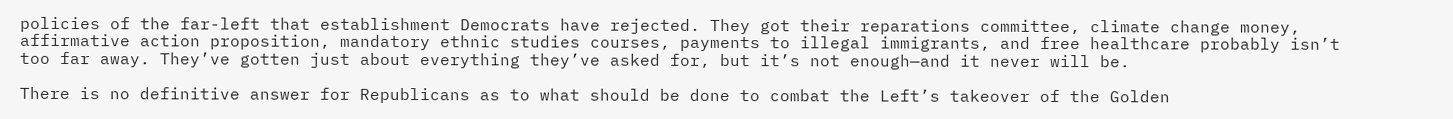policies of the far-left that establishment Democrats have rejected. They got their reparations committee, climate change money, affirmative action proposition, mandatory ethnic studies courses, payments to illegal immigrants, and free healthcare probably isn’t too far away. They’ve gotten just about everything they’ve asked for, but it’s not enough—and it never will be.

There is no definitive answer for Republicans as to what should be done to combat the Left’s takeover of the Golden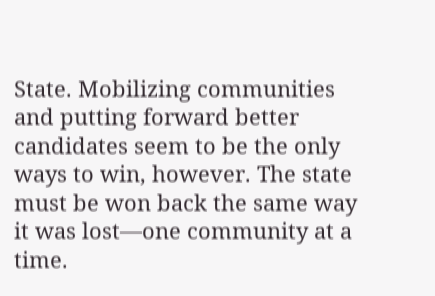State. Mobilizing communities and putting forward better candidates seem to be the only ways to win, however. The state must be won back the same way it was lost—one community at a time.